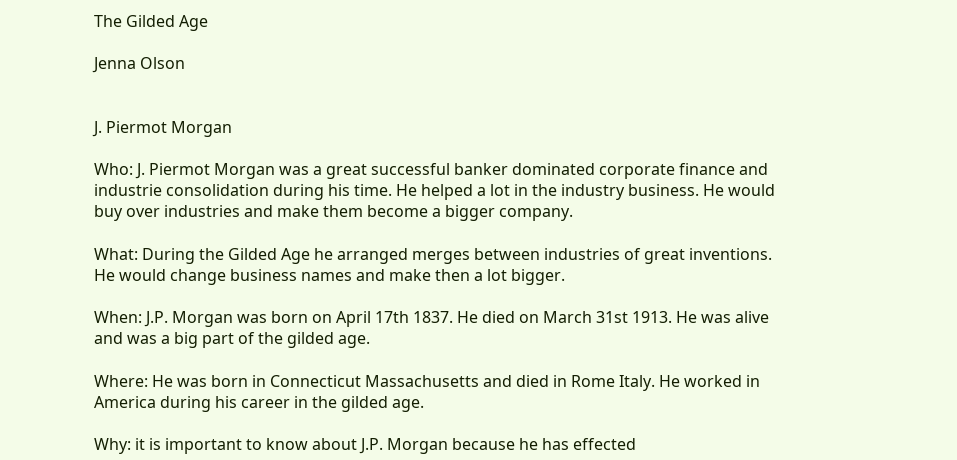The Gilded Age

Jenna Olson


J. Piermot Morgan

Who: J. Piermot Morgan was a great successful banker dominated corporate finance and industrie consolidation during his time. He helped a lot in the industry business. He would buy over industries and make them become a bigger company.

What: During the Gilded Age he arranged merges between industries of great inventions. He would change business names and make then a lot bigger.

When: J.P. Morgan was born on April 17th 1837. He died on March 31st 1913. He was alive and was a big part of the gilded age.

Where: He was born in Connecticut Massachusetts and died in Rome Italy. He worked in America during his career in the gilded age.

Why: it is important to know about J.P. Morgan because he has effected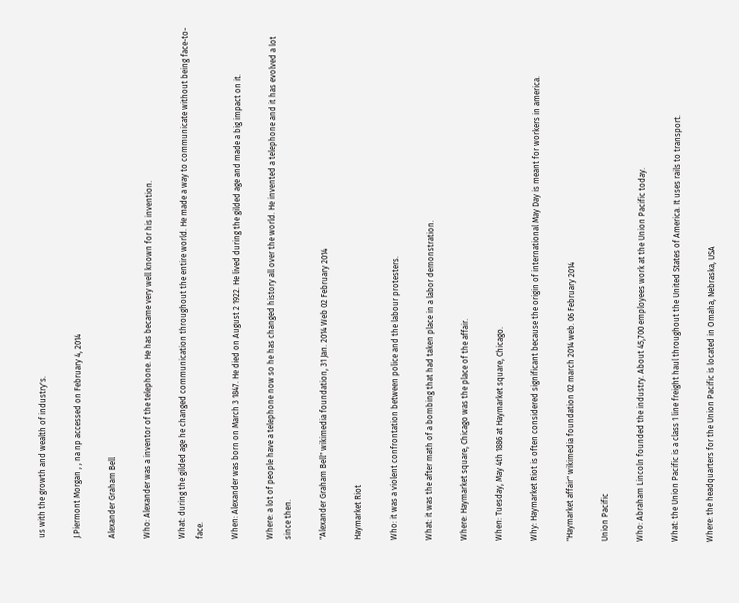us with the growth and wealth of industry's.

J.Piermont Morgan , , na np accessed on February 4, 2014

Alexander Graham Bell

Who: Alexander was a inventor of the telephone. He has became very well known for his invention.

What: during the gilded age he changed communication throughout the entire world. He made a way to communicate without being face-to-face.

When: Alexander was born on March 3 1847. He died on August 2 1922. He lived during the gilded age and made a big impact on it.

Where: a lot of people have a telephone now so he has changed history all over the world. He invented a telephone and it has evolved a lot since then.

"Alexander Graham Bell" wikimedia foundation, 31 Jan. 2014 Web 02 February 2014

Haymarket Riot

Who: it was a violent confrontation between police and the labour protesters.

What: it was the after math of a bombing that had taken place in a labor demonstration.

Where: Haymarket square, Chicago was the place of the affair.

When: Tuesday, May 4th 1886 at Haymarket square, Chicago.

Why: Haymarket Riot is often considered significant because the origin of international May Day is meant for workers in america.

"Haymarket affair" wikimedia foundation 02 march 2014 web. 06 February 2014

Union Pacific

Who: Abraham Lincoln founded the industry. About 45,700 employees work at the Union Pacific today.

What: the Union Pacific is a class 1 line freight haul throughout the United States of America. It uses rails to transport.

Where: the headquarters for the Union Pacific is located in Omaha, Nebraska, USA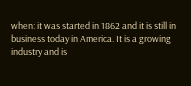when: it was started in 1862 and it is still in business today in America. It is a growing industry and is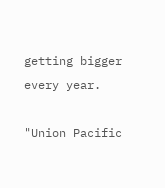getting bigger every year.

"Union Pacific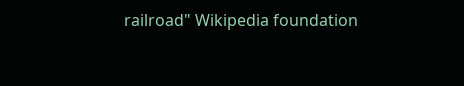railroad" Wikipedia foundation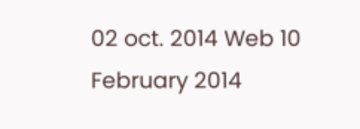02 oct. 2014 Web 10 February 2014